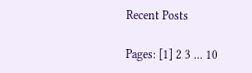Recent Posts

Pages: [1] 2 3 ... 10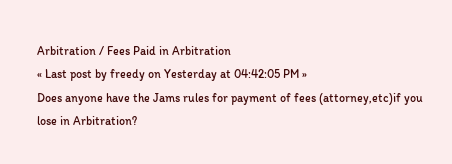Arbitration / Fees Paid in Arbitration
« Last post by freedy on Yesterday at 04:42:05 PM »
Does anyone have the Jams rules for payment of fees (attorney,etc)if you
lose in Arbitration?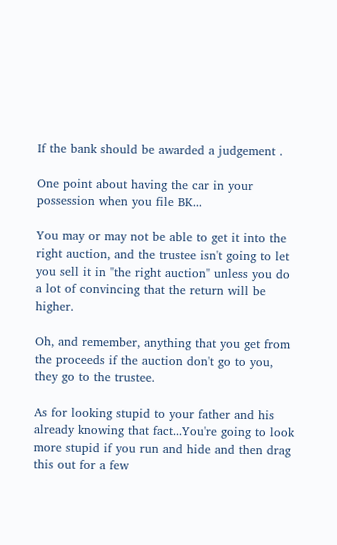If the bank should be awarded a judgement .

One point about having the car in your possession when you file BK...

You may or may not be able to get it into the right auction, and the trustee isn't going to let you sell it in "the right auction" unless you do a lot of convincing that the return will be higher.

Oh, and remember, anything that you get from the proceeds if the auction don't go to you, they go to the trustee.

As for looking stupid to your father and his already knowing that fact...You're going to look more stupid if you run and hide and then drag this out for a few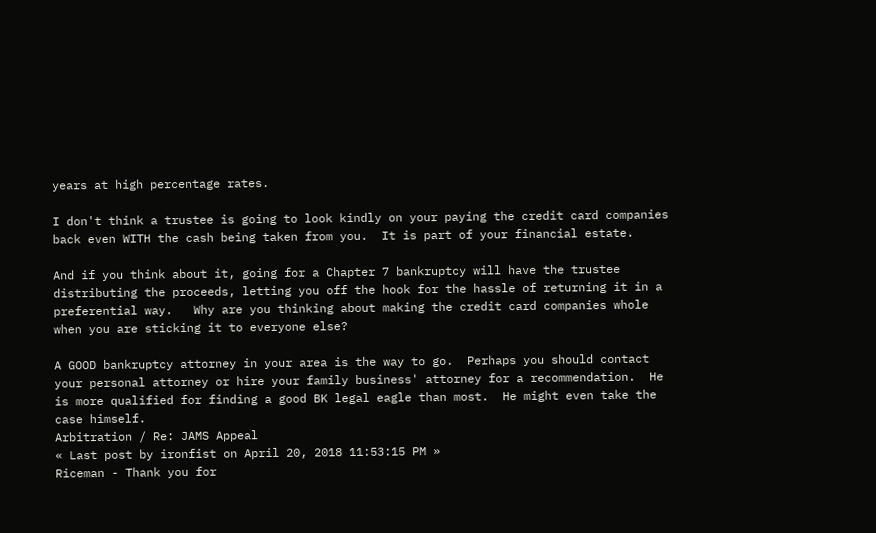years at high percentage rates.

I don't think a trustee is going to look kindly on your paying the credit card companies back even WITH the cash being taken from you.  It is part of your financial estate.

And if you think about it, going for a Chapter 7 bankruptcy will have the trustee distributing the proceeds, letting you off the hook for the hassle of returning it in a preferential way.   Why are you thinking about making the credit card companies whole when you are sticking it to everyone else?

A GOOD bankruptcy attorney in your area is the way to go.  Perhaps you should contact your personal attorney or hire your family business' attorney for a recommendation.  He is more qualified for finding a good BK legal eagle than most.  He might even take the case himself.
Arbitration / Re: JAMS Appeal
« Last post by ironfist on April 20, 2018 11:53:15 PM »
Riceman - Thank you for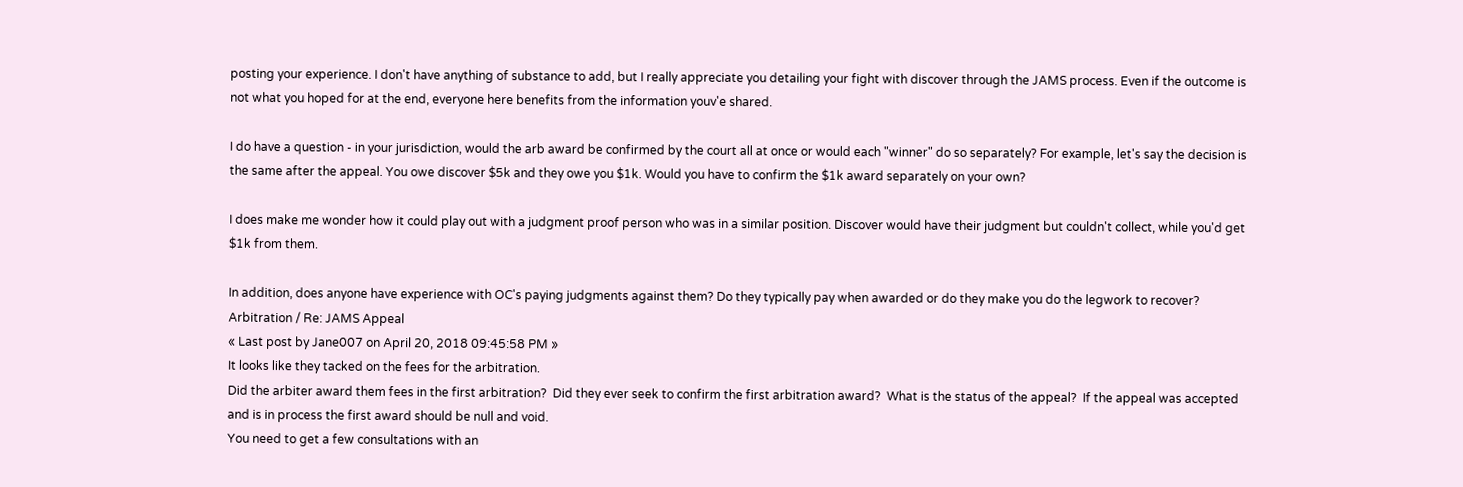posting your experience. I don't have anything of substance to add, but I really appreciate you detailing your fight with discover through the JAMS process. Even if the outcome is not what you hoped for at the end, everyone here benefits from the information youv'e shared.

I do have a question - in your jurisdiction, would the arb award be confirmed by the court all at once or would each "winner" do so separately? For example, let's say the decision is the same after the appeal. You owe discover $5k and they owe you $1k. Would you have to confirm the $1k award separately on your own?

I does make me wonder how it could play out with a judgment proof person who was in a similar position. Discover would have their judgment but couldn't collect, while you'd get $1k from them.

In addition, does anyone have experience with OC's paying judgments against them? Do they typically pay when awarded or do they make you do the legwork to recover?
Arbitration / Re: JAMS Appeal
« Last post by Jane007 on April 20, 2018 09:45:58 PM »
It looks like they tacked on the fees for the arbitration.
Did the arbiter award them fees in the first arbitration?  Did they ever seek to confirm the first arbitration award?  What is the status of the appeal?  If the appeal was accepted and is in process the first award should be null and void.
You need to get a few consultations with an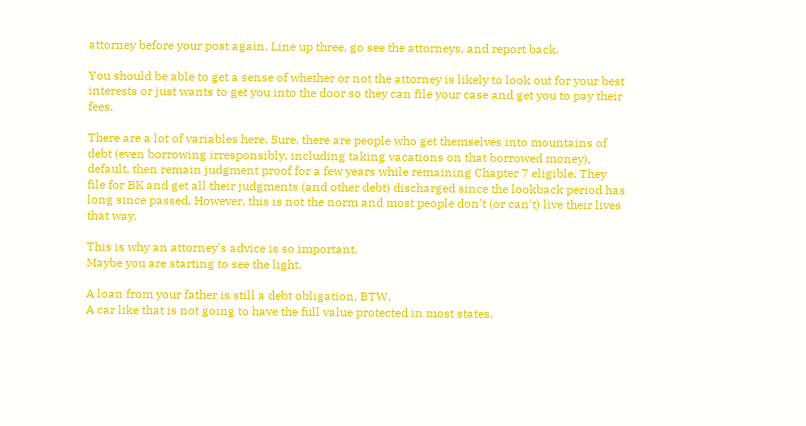attorney before your post again. Line up three, go see the attorneys, and report back.

You should be able to get a sense of whether or not the attorney is likely to look out for your best interests or just wants to get you into the door so they can file your case and get you to pay their fees.

There are a lot of variables here. Sure, there are people who get themselves into mountains of debt (even borrowing irresponsibly, including taking vacations on that borrowed money), default, then remain judgment proof for a few years while remaining Chapter 7 eligible. They file for BK and get all their judgments (and other debt) discharged since the lookback period has long since passed. However, this is not the norm and most people don't (or can't) live their lives that way.

This is why an attorney's advice is so important.
Maybe you are starting to see the light.

A loan from your father is still a debt obligation, BTW.
A car like that is not going to have the full value protected in most states.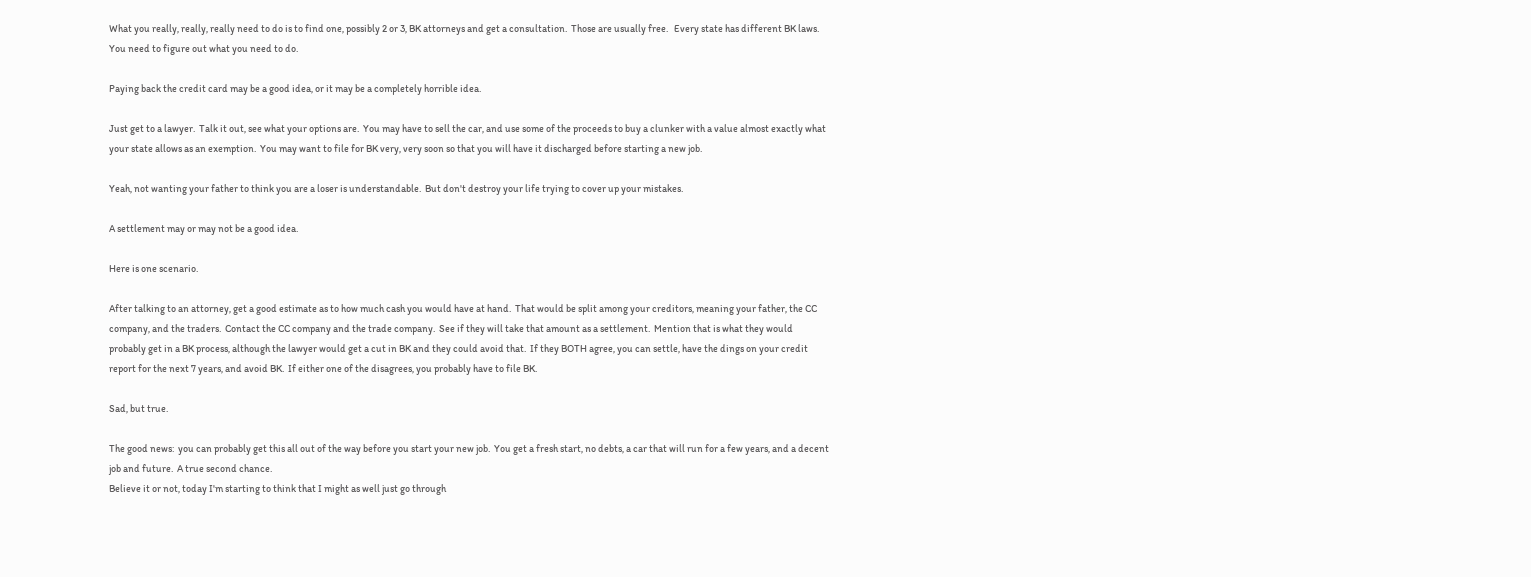What you really, really, really need to do is to find one, possibly 2 or 3, BK attorneys and get a consultation.  Those are usually free.   Every state has different BK laws.  You need to figure out what you need to do.

Paying back the credit card may be a good idea, or it may be a completely horrible idea.

Just get to a lawyer.  Talk it out, see what your options are.  You may have to sell the car, and use some of the proceeds to buy a clunker with a value almost exactly what your state allows as an exemption.  You may want to file for BK very, very soon so that you will have it discharged before starting a new job.

Yeah, not wanting your father to think you are a loser is understandable.  But don't destroy your life trying to cover up your mistakes.

A settlement may or may not be a good idea.

Here is one scenario.

After talking to an attorney, get a good estimate as to how much cash you would have at hand.  That would be split among your creditors, meaning your father, the CC company, and the traders.  Contact the CC company and the trade company.  See if they will take that amount as a settlement.  Mention that is what they would probably get in a BK process, although the lawyer would get a cut in BK and they could avoid that.  If they BOTH agree, you can settle, have the dings on your credit report for the next 7 years, and avoid BK.  If either one of the disagrees, you probably have to file BK.

Sad, but true.

The good news:  you can probably get this all out of the way before you start your new job.  You get a fresh start, no debts, a car that will run for a few years, and a decent job and future.  A true second chance.
Believe it or not, today I'm starting to think that I might as well just go through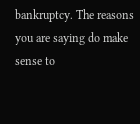bankruptcy. The reasons you are saying do make sense to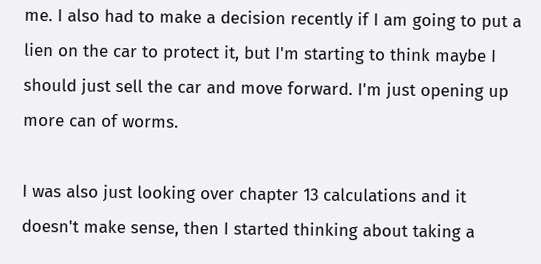me. I also had to make a decision recently if I am going to put a lien on the car to protect it, but I'm starting to think maybe I should just sell the car and move forward. I'm just opening up more can of worms.

I was also just looking over chapter 13 calculations and it doesn't make sense, then I started thinking about taking a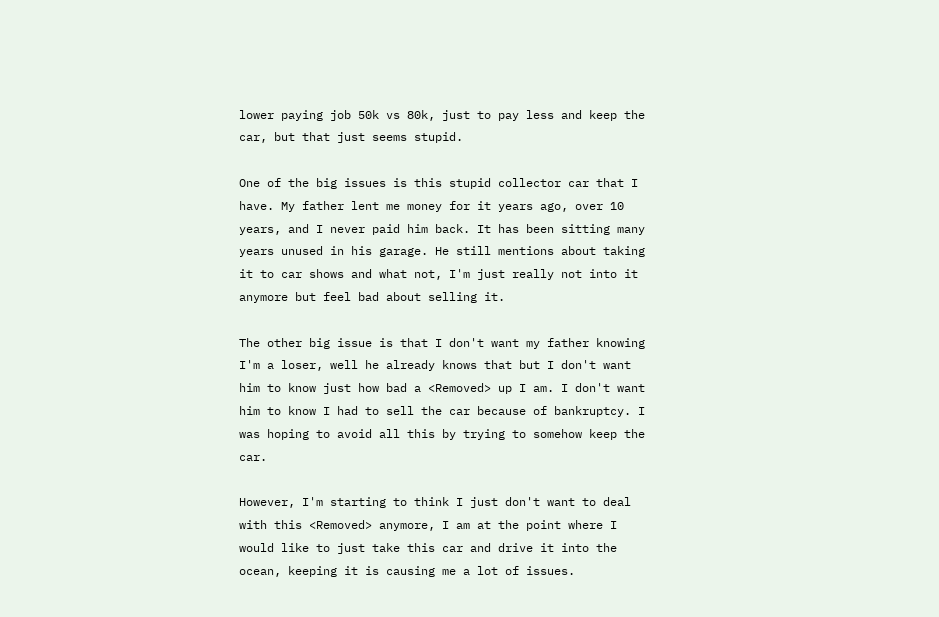lower paying job 50k vs 80k, just to pay less and keep the car, but that just seems stupid.

One of the big issues is this stupid collector car that I have. My father lent me money for it years ago, over 10 years, and I never paid him back. It has been sitting many years unused in his garage. He still mentions about taking it to car shows and what not, I'm just really not into it anymore but feel bad about selling it.

The other big issue is that I don't want my father knowing I'm a loser, well he already knows that but I don't want him to know just how bad a <Removed> up I am. I don't want him to know I had to sell the car because of bankruptcy. I was hoping to avoid all this by trying to somehow keep the car.

However, I'm starting to think I just don't want to deal with this <Removed> anymore, I am at the point where I would like to just take this car and drive it into the ocean, keeping it is causing me a lot of issues.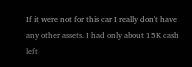If it were not for this car I really don't have any other assets. I had only about 15K cash left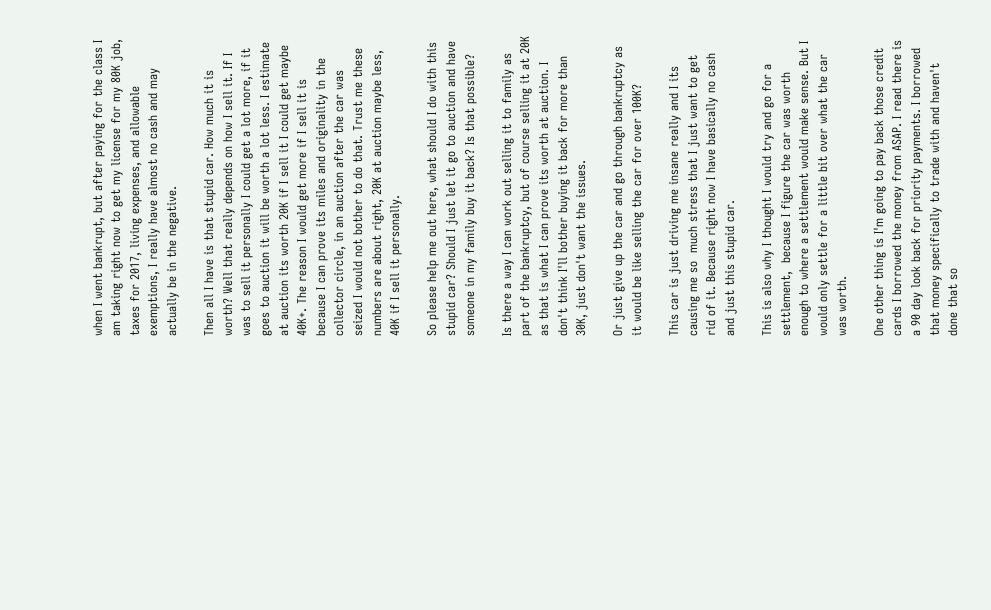when I went bankrupt, but after paying for the class I am taking right now to get my license for my 80K job, taxes for 2017, living expenses, and allowable exemptions, I really have almost no cash and may actually be in the negative.

Then all I have is that stupid car. How much it is worth? Well that really depends on how I sell it. If I was to sell it personally I could get a lot more, if it goes to auction it will be worth a lot less. I estimate at auction its worth 20K if I sell it I could get maybe 40K+. The reason I would get more if I sell it is because I can prove its miles and originality in the collector circle, in an auction after the car was seized I would not bother to do that. Trust me these numbers are about right, 20K at auction maybe less, 40K if I sell it personally.

So please help me out here, what should I do with this stupid car? Should I just let it go to auction and have someone in my family buy it back? Is that possible?

Is there a way I can work out selling it to family as part of the bankruptcy, but of course selling it at 20K as that is what I can prove its worth at auction. I don't think I'll bother buying it back for more than 30K, just don't want the issues.

Or just give up the car and go through bankruptcy as it would be like selling the car for over 100K?

This car is just driving me insane really and I its causing me so  much stress that I just want to get rid of it. Because right now I have basically no cash and just this stupid car.

This is also why I thought I would try and go for a settlement,  because I figure the car was worth enough to where a settlement would make sense. But I would only settle for a little bit over what the car was worth.

One other thing is I'm going to pay back those credit cards I borrowed the money from ASAP. I read there is a 90 day look back for priority payments. I borrowed that money specifically to trade with and haven't done that so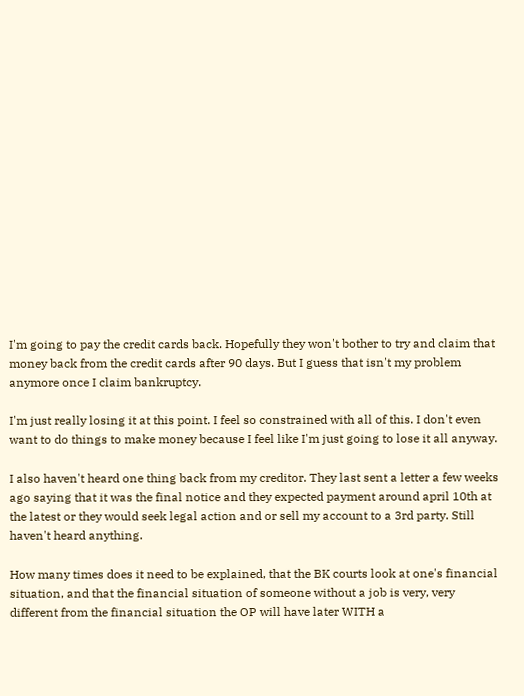I'm going to pay the credit cards back. Hopefully they won't bother to try and claim that money back from the credit cards after 90 days. But I guess that isn't my problem anymore once I claim bankruptcy.

I'm just really losing it at this point. I feel so constrained with all of this. I don't even want to do things to make money because I feel like I'm just going to lose it all anyway.

I also haven't heard one thing back from my creditor. They last sent a letter a few weeks ago saying that it was the final notice and they expected payment around april 10th at the latest or they would seek legal action and or sell my account to a 3rd party. Still haven't heard anything.

How many times does it need to be explained, that the BK courts look at one's financial situation, and that the financial situation of someone without a job is very, very different from the financial situation the OP will have later WITH a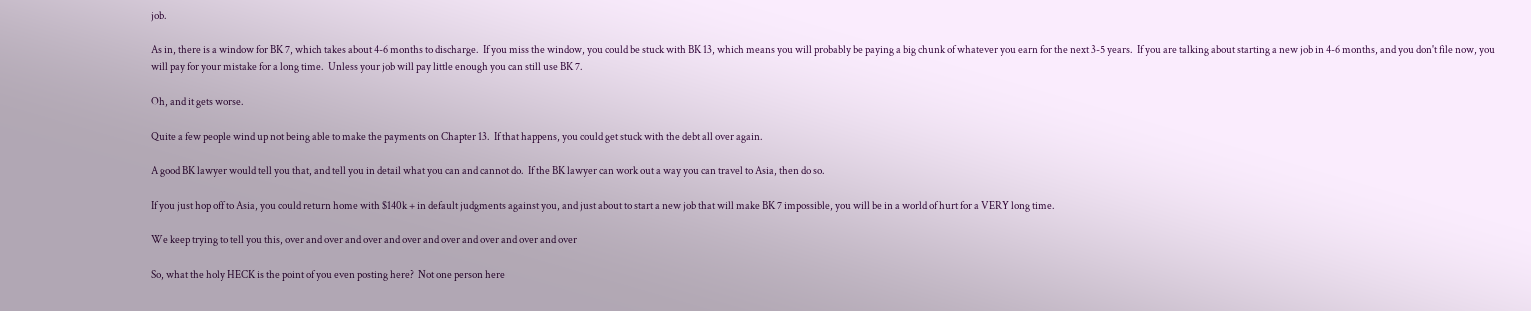job.

As in, there is a window for BK 7, which takes about 4-6 months to discharge.  If you miss the window, you could be stuck with BK 13, which means you will probably be paying a big chunk of whatever you earn for the next 3-5 years.  If you are talking about starting a new job in 4-6 months, and you don't file now, you will pay for your mistake for a long time.  Unless your job will pay little enough you can still use BK 7.

Oh, and it gets worse.

Quite a few people wind up not being able to make the payments on Chapter 13.  If that happens, you could get stuck with the debt all over again.

A good BK lawyer would tell you that, and tell you in detail what you can and cannot do.  If the BK lawyer can work out a way you can travel to Asia, then do so.

If you just hop off to Asia, you could return home with $140k + in default judgments against you, and just about to start a new job that will make BK 7 impossible, you will be in a world of hurt for a VERY long time.

We keep trying to tell you this, over and over and over and over and over and over and over and over

So, what the holy HECK is the point of you even posting here?  Not one person here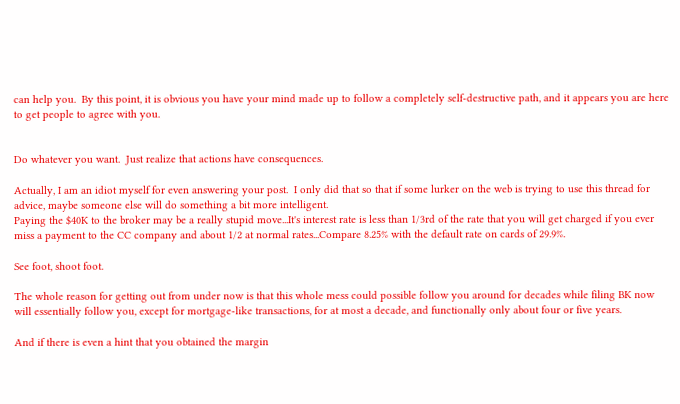can help you.  By this point, it is obvious you have your mind made up to follow a completely self-destructive path, and it appears you are here to get people to agree with you.


Do whatever you want.  Just realize that actions have consequences.

Actually, I am an idiot myself for even answering your post.  I only did that so that if some lurker on the web is trying to use this thread for advice, maybe someone else will do something a bit more intelligent.
Paying the $40K to the broker may be a really stupid move...It's interest rate is less than 1/3rd of the rate that you will get charged if you ever miss a payment to the CC company and about 1/2 at normal rates...Compare 8.25% with the default rate on cards of 29.9%.

See foot, shoot foot.

The whole reason for getting out from under now is that this whole mess could possible follow you around for decades while filing BK now will essentially follow you, except for mortgage-like transactions, for at most a decade, and functionally only about four or five years.

And if there is even a hint that you obtained the margin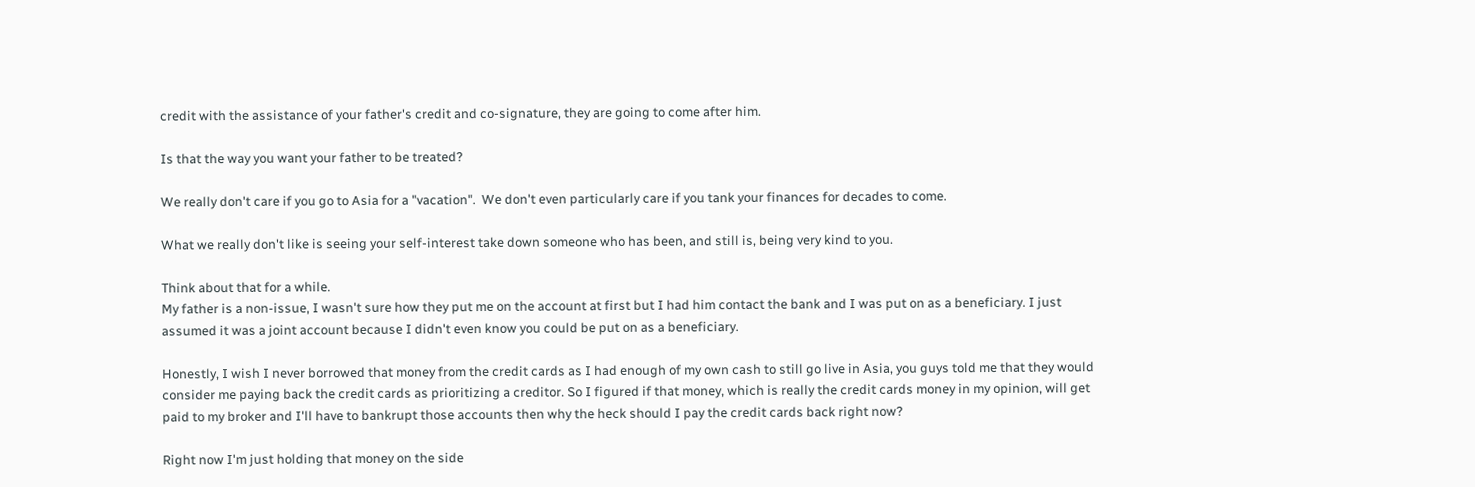credit with the assistance of your father's credit and co-signature, they are going to come after him.

Is that the way you want your father to be treated?

We really don't care if you go to Asia for a "vacation".  We don't even particularly care if you tank your finances for decades to come.

What we really don't like is seeing your self-interest take down someone who has been, and still is, being very kind to you.

Think about that for a while.
My father is a non-issue, I wasn't sure how they put me on the account at first but I had him contact the bank and I was put on as a beneficiary. I just assumed it was a joint account because I didn't even know you could be put on as a beneficiary.

Honestly, I wish I never borrowed that money from the credit cards as I had enough of my own cash to still go live in Asia, you guys told me that they would consider me paying back the credit cards as prioritizing a creditor. So I figured if that money, which is really the credit cards money in my opinion, will get paid to my broker and I'll have to bankrupt those accounts then why the heck should I pay the credit cards back right now?

Right now I'm just holding that money on the side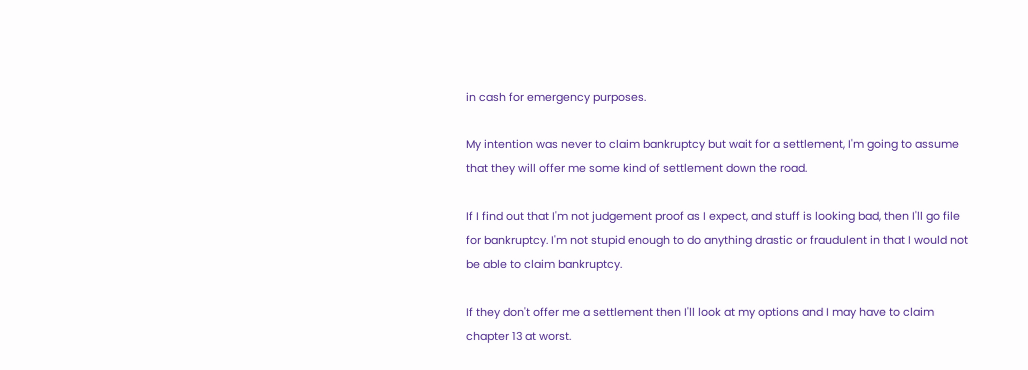in cash for emergency purposes.

My intention was never to claim bankruptcy but wait for a settlement, I'm going to assume that they will offer me some kind of settlement down the road.

If I find out that I'm not judgement proof as I expect, and stuff is looking bad, then I'll go file for bankruptcy. I'm not stupid enough to do anything drastic or fraudulent in that I would not be able to claim bankruptcy.

If they don't offer me a settlement then I'll look at my options and I may have to claim chapter 13 at worst.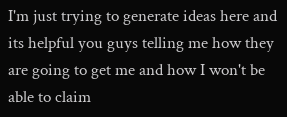I'm just trying to generate ideas here and its helpful you guys telling me how they are going to get me and how I won't be able to claim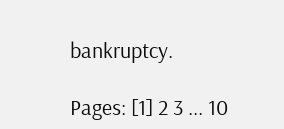bankruptcy.

Pages: [1] 2 3 ... 10